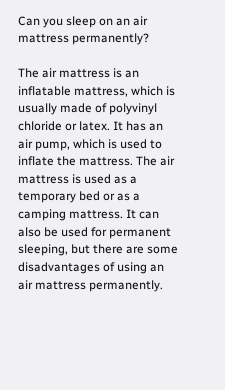Can you sleep on an air mattress permanently?

The air mattress is an inflatable mattress, which is usually made of polyvinyl chloride or latex. It has an air pump, which is used to inflate the mattress. The air mattress is used as a temporary bed or as a camping mattress. It can also be used for permanent sleeping, but there are some disadvantages of using an air mattress permanently.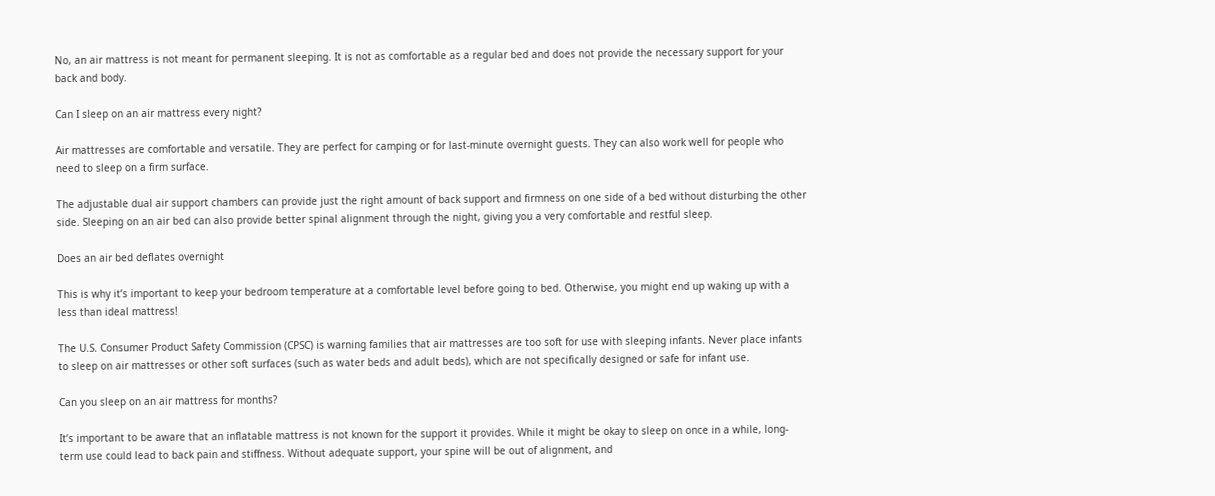No, an air mattress is not meant for permanent sleeping. It is not as comfortable as a regular bed and does not provide the necessary support for your back and body.

Can I sleep on an air mattress every night?

Air mattresses are comfortable and versatile. They are perfect for camping or for last-minute overnight guests. They can also work well for people who need to sleep on a firm surface.

The adjustable dual air support chambers can provide just the right amount of back support and firmness on one side of a bed without disturbing the other side. Sleeping on an air bed can also provide better spinal alignment through the night, giving you a very comfortable and restful sleep.

Does an air bed deflates overnight

This is why it’s important to keep your bedroom temperature at a comfortable level before going to bed. Otherwise, you might end up waking up with a less than ideal mattress!

The U.S. Consumer Product Safety Commission (CPSC) is warning families that air mattresses are too soft for use with sleeping infants. Never place infants to sleep on air mattresses or other soft surfaces (such as water beds and adult beds), which are not specifically designed or safe for infant use.

Can you sleep on an air mattress for months?

It’s important to be aware that an inflatable mattress is not known for the support it provides. While it might be okay to sleep on once in a while, long-term use could lead to back pain and stiffness. Without adequate support, your spine will be out of alignment, and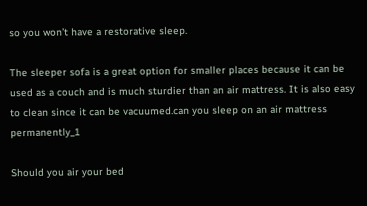so you won’t have a restorative sleep.

The sleeper sofa is a great option for smaller places because it can be used as a couch and is much sturdier than an air mattress. It is also easy to clean since it can be vacuumed.can you sleep on an air mattress permanently_1

Should you air your bed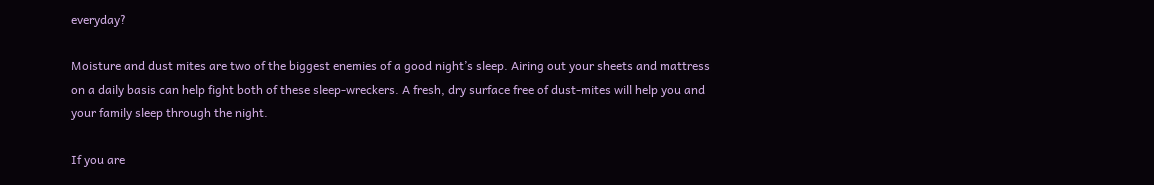everyday?

Moisture and dust mites are two of the biggest enemies of a good night’s sleep. Airing out your sheets and mattress on a daily basis can help fight both of these sleep-wreckers. A fresh, dry surface free of dust-mites will help you and your family sleep through the night.

If you are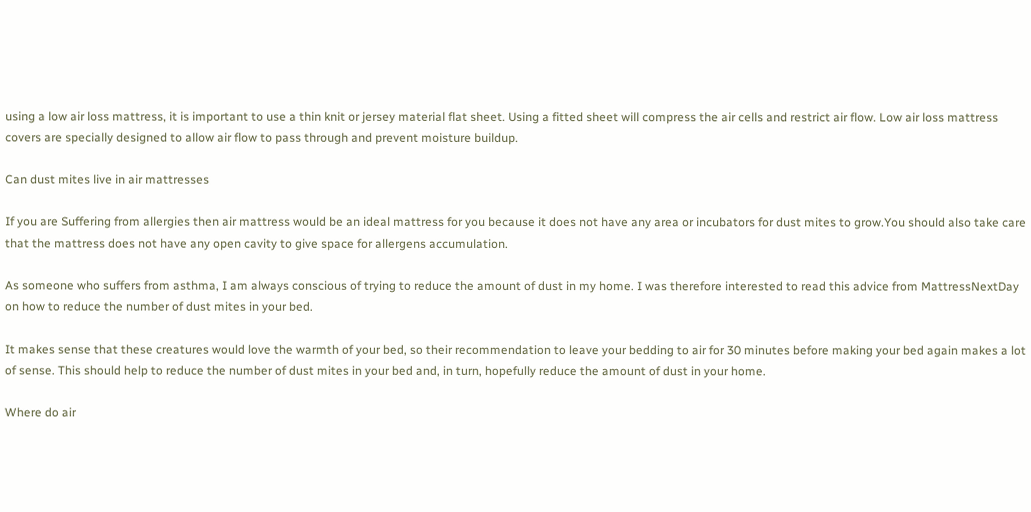using a low air loss mattress, it is important to use a thin knit or jersey material flat sheet. Using a fitted sheet will compress the air cells and restrict air flow. Low air loss mattress covers are specially designed to allow air flow to pass through and prevent moisture buildup.

Can dust mites live in air mattresses

If you are Suffering from allergies then air mattress would be an ideal mattress for you because it does not have any area or incubators for dust mites to grow.You should also take care that the mattress does not have any open cavity to give space for allergens accumulation.

As someone who suffers from asthma, I am always conscious of trying to reduce the amount of dust in my home. I was therefore interested to read this advice from MattressNextDay on how to reduce the number of dust mites in your bed.

It makes sense that these creatures would love the warmth of your bed, so their recommendation to leave your bedding to air for 30 minutes before making your bed again makes a lot of sense. This should help to reduce the number of dust mites in your bed and, in turn, hopefully reduce the amount of dust in your home.

Where do air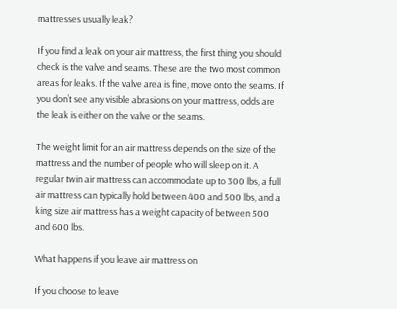mattresses usually leak?

If you find a leak on your air mattress, the first thing you should check is the valve and seams. These are the two most common areas for leaks. If the valve area is fine, move onto the seams. If you don’t see any visible abrasions on your mattress, odds are the leak is either on the valve or the seams.

The weight limit for an air mattress depends on the size of the mattress and the number of people who will sleep on it. A regular twin air mattress can accommodate up to 300 lbs, a full air mattress can typically hold between 400 and 500 lbs, and a king size air mattress has a weight capacity of between 500 and 600 lbs.

What happens if you leave air mattress on

If you choose to leave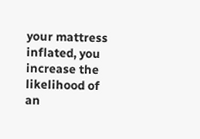your mattress inflated, you increase the likelihood of an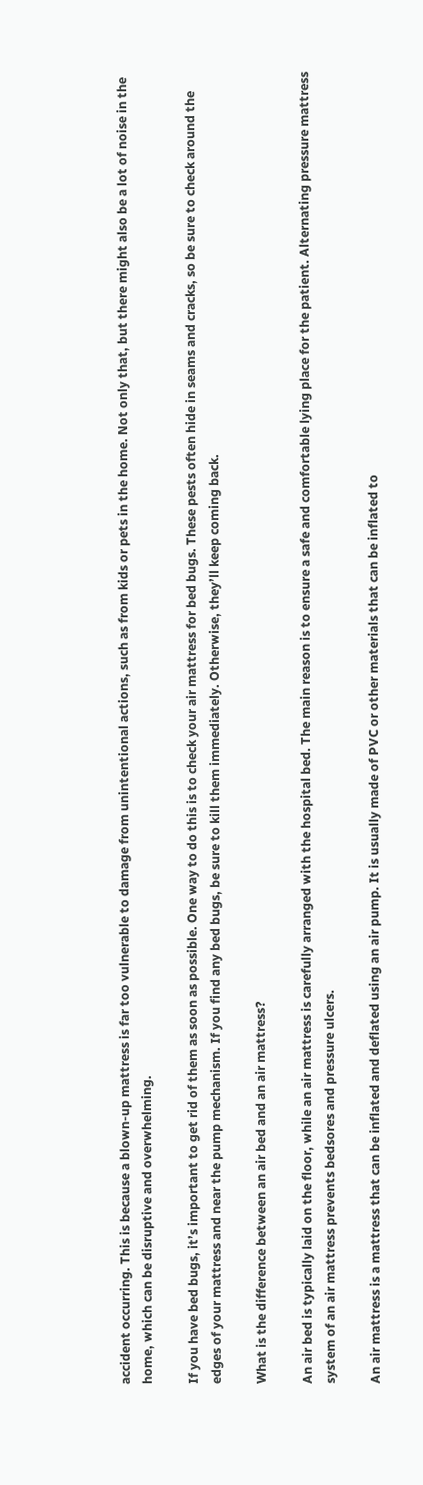accident occurring. This is because a blown-up mattress is far too vulnerable to damage from unintentional actions, such as from kids or pets in the home. Not only that, but there might also be a lot of noise in the home, which can be disruptive and overwhelming.

If you have bed bugs, it’s important to get rid of them as soon as possible. One way to do this is to check your air mattress for bed bugs. These pests often hide in seams and cracks, so be sure to check around the edges of your mattress and near the pump mechanism. If you find any bed bugs, be sure to kill them immediately. Otherwise, they’ll keep coming back.

What is the difference between an air bed and an air mattress?

An air bed is typically laid on the floor, while an air mattress is carefully arranged with the hospital bed. The main reason is to ensure a safe and comfortable lying place for the patient. Alternating pressure mattress system of an air mattress prevents bedsores and pressure ulcers.

An air mattress is a mattress that can be inflated and deflated using an air pump. It is usually made of PVC or other materials that can be inflated to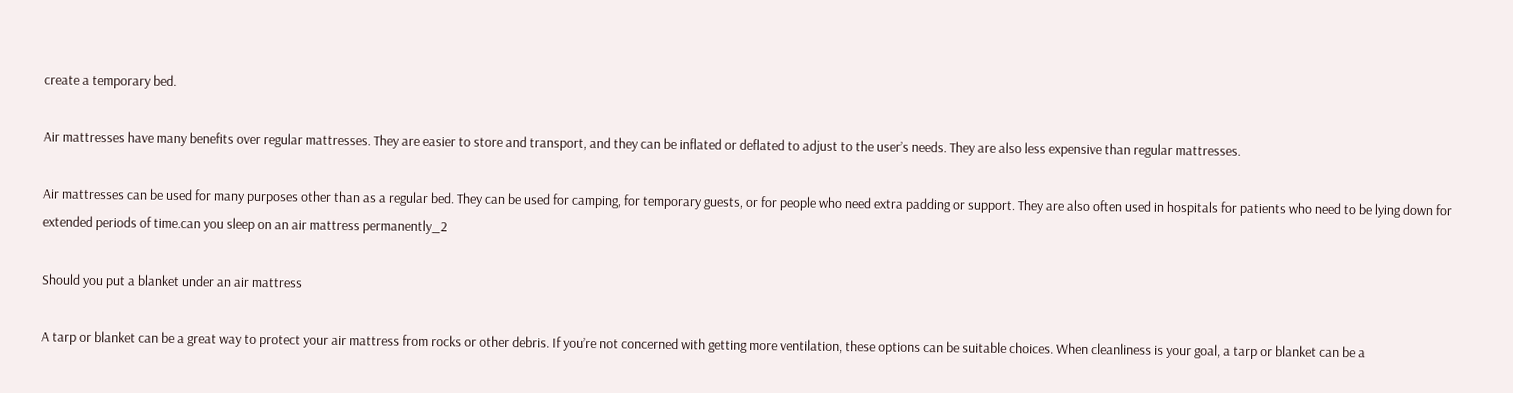create a temporary bed.

Air mattresses have many benefits over regular mattresses. They are easier to store and transport, and they can be inflated or deflated to adjust to the user’s needs. They are also less expensive than regular mattresses.

Air mattresses can be used for many purposes other than as a regular bed. They can be used for camping, for temporary guests, or for people who need extra padding or support. They are also often used in hospitals for patients who need to be lying down for extended periods of time.can you sleep on an air mattress permanently_2

Should you put a blanket under an air mattress

A tarp or blanket can be a great way to protect your air mattress from rocks or other debris. If you’re not concerned with getting more ventilation, these options can be suitable choices. When cleanliness is your goal, a tarp or blanket can be a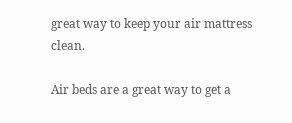great way to keep your air mattress clean.

Air beds are a great way to get a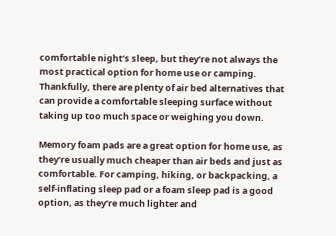comfortable night’s sleep, but they’re not always the most practical option for home use or camping. Thankfully, there are plenty of air bed alternatives that can provide a comfortable sleeping surface without taking up too much space or weighing you down.

Memory foam pads are a great option for home use, as they’re usually much cheaper than air beds and just as comfortable. For camping, hiking, or backpacking, a self-inflating sleep pad or a foam sleep pad is a good option, as they’re much lighter and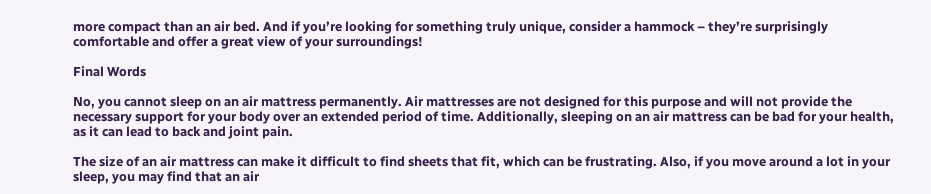more compact than an air bed. And if you’re looking for something truly unique, consider a hammock – they’re surprisingly comfortable and offer a great view of your surroundings!

Final Words

No, you cannot sleep on an air mattress permanently. Air mattresses are not designed for this purpose and will not provide the necessary support for your body over an extended period of time. Additionally, sleeping on an air mattress can be bad for your health, as it can lead to back and joint pain.

The size of an air mattress can make it difficult to find sheets that fit, which can be frustrating. Also, if you move around a lot in your sleep, you may find that an air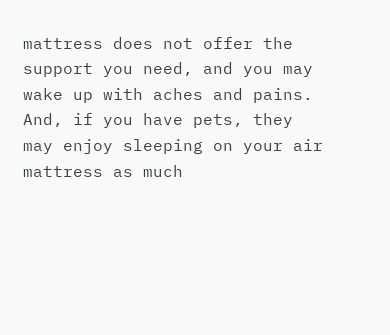mattress does not offer the support you need, and you may wake up with aches and pains. And, if you have pets, they may enjoy sleeping on your air mattress as much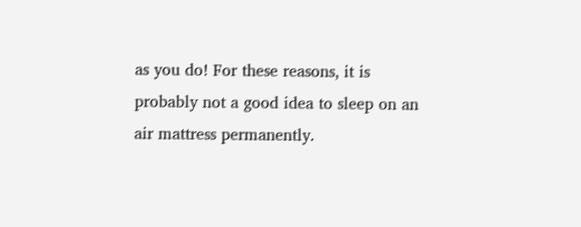as you do! For these reasons, it is probably not a good idea to sleep on an air mattress permanently.